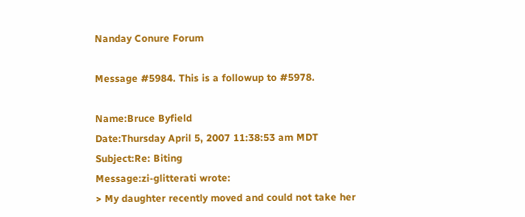Nanday Conure Forum

Message #5984. This is a followup to #5978.

Name:Bruce Byfield
Date:Thursday April 5, 2007 11:38:53 am MDT
Subject:Re: Biting
Message:zi-glitterati wrote:
> My daughter recently moved and could not take her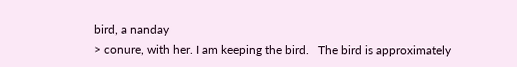bird, a nanday
> conure, with her. I am keeping the bird.   The bird is approximately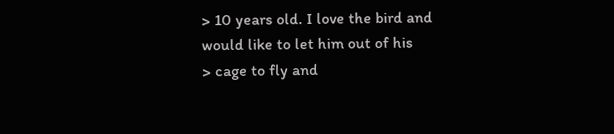> 10 years old. I love the bird and would like to let him out of his
> cage to fly and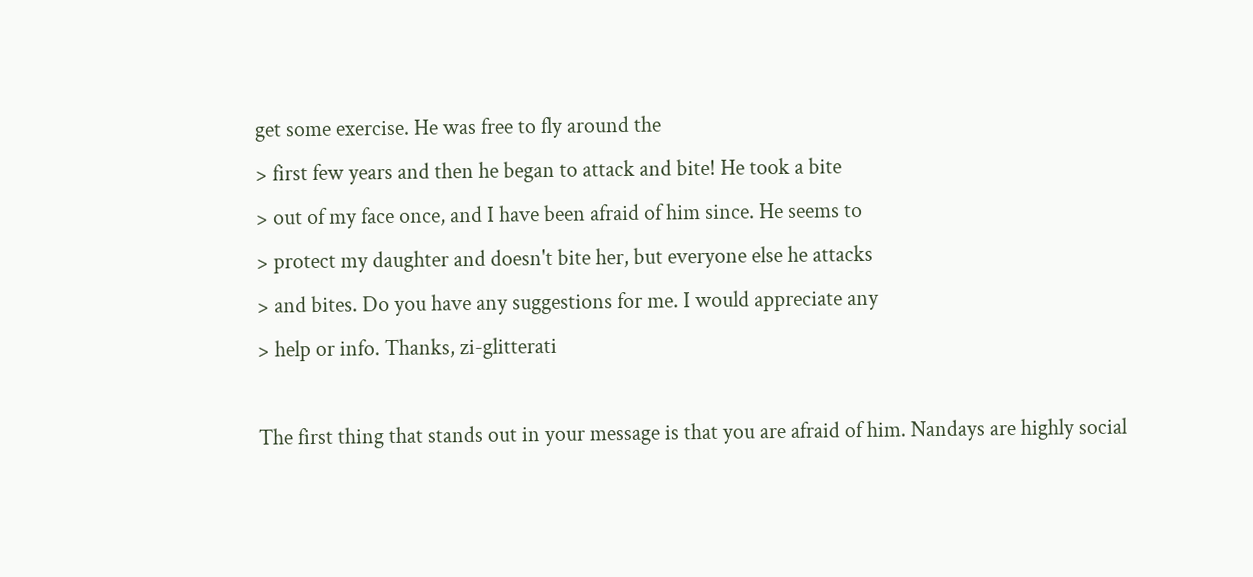get some exercise. He was free to fly around the
> first few years and then he began to attack and bite! He took a bite
> out of my face once, and I have been afraid of him since. He seems to
> protect my daughter and doesn't bite her, but everyone else he attacks
> and bites. Do you have any suggestions for me. I would appreciate any
> help or info. Thanks, zi-glitterati

The first thing that stands out in your message is that you are afraid of him. Nandays are highly social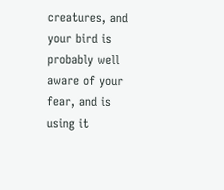creatures, and your bird is probably well aware of your fear, and is using it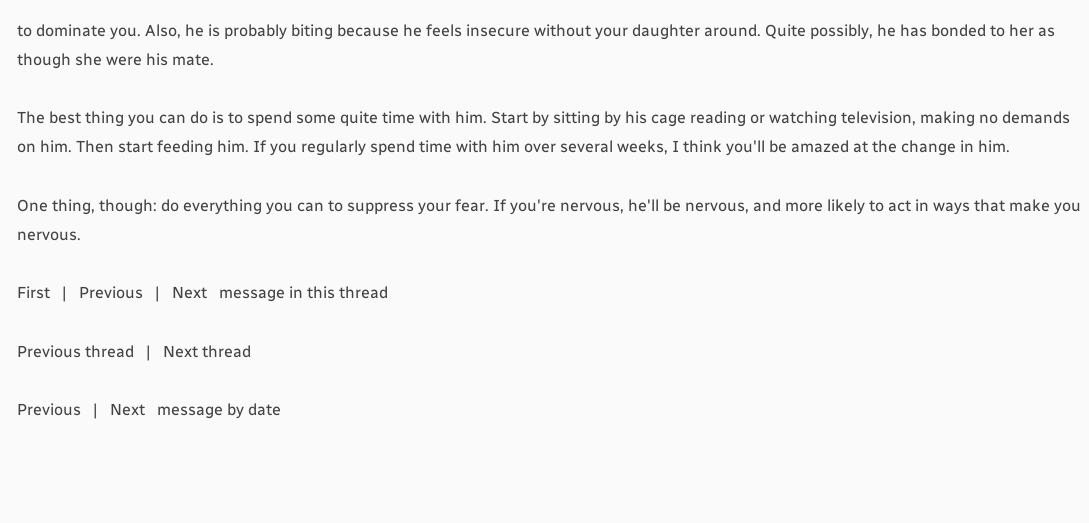to dominate you. Also, he is probably biting because he feels insecure without your daughter around. Quite possibly, he has bonded to her as though she were his mate.

The best thing you can do is to spend some quite time with him. Start by sitting by his cage reading or watching television, making no demands on him. Then start feeding him. If you regularly spend time with him over several weeks, I think you'll be amazed at the change in him.

One thing, though: do everything you can to suppress your fear. If you're nervous, he'll be nervous, and more likely to act in ways that make you nervous.

First   |   Previous   |   Next   message in this thread

Previous thread   |   Next thread

Previous   |   Next   message by date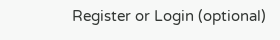Register or Login (optional)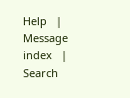Help   |   Message index   |   Search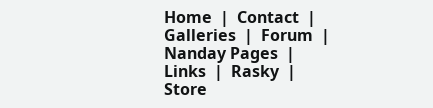Home  |  Contact  |  Galleries  |  Forum  |  Nanday Pages  |  Links  |  Rasky  |  Store